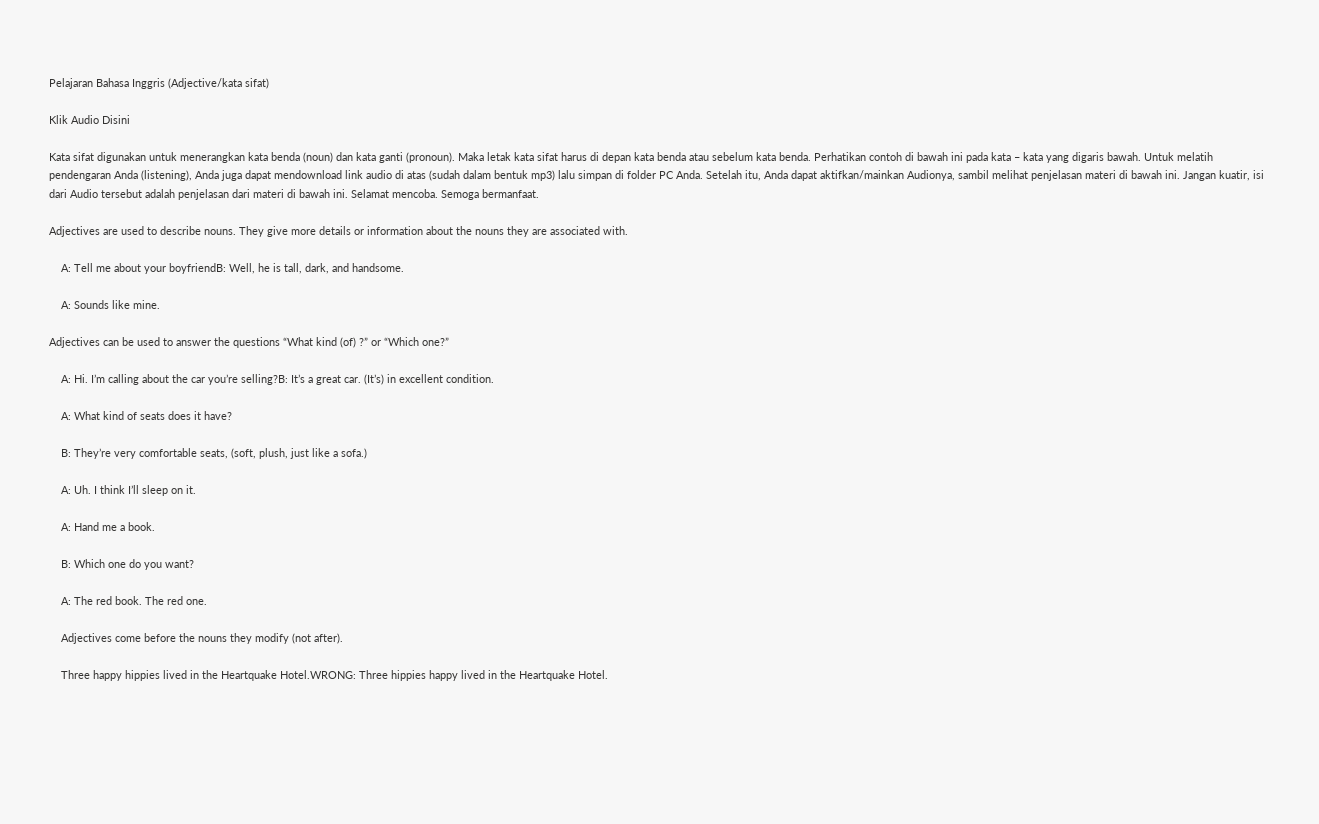Pelajaran Bahasa Inggris (Adjective/kata sifat)

Klik Audio Disini

Kata sifat digunakan untuk menerangkan kata benda (noun) dan kata ganti (pronoun). Maka letak kata sifat harus di depan kata benda atau sebelum kata benda. Perhatikan contoh di bawah ini pada kata – kata yang digaris bawah. Untuk melatih pendengaran Anda (listening), Anda juga dapat mendownload link audio di atas (sudah dalam bentuk mp3) lalu simpan di folder PC Anda. Setelah itu, Anda dapat aktifkan/mainkan Audionya, sambil melihat penjelasan materi di bawah ini. Jangan kuatir, isi dari Audio tersebut adalah penjelasan dari materi di bawah ini. Selamat mencoba. Semoga bermanfaat.

Adjectives are used to describe nouns. They give more details or information about the nouns they are associated with.

    A: Tell me about your boyfriendB: Well, he is tall, dark, and handsome.

    A: Sounds like mine.

Adjectives can be used to answer the questions “What kind (of) ?” or “Which one?”

    A: Hi. I’m calling about the car you’re selling?B: It’s a great car. (It’s) in excellent condition.

    A: What kind of seats does it have?

    B: They’re very comfortable seats, (soft, plush, just like a sofa.)

    A: Uh. I think I’ll sleep on it.

    A: Hand me a book.

    B: Which one do you want?

    A: The red book. The red one.

    Adjectives come before the nouns they modify (not after).

    Three happy hippies lived in the Heartquake Hotel.WRONG: Three hippies happy lived in the Heartquake Hotel.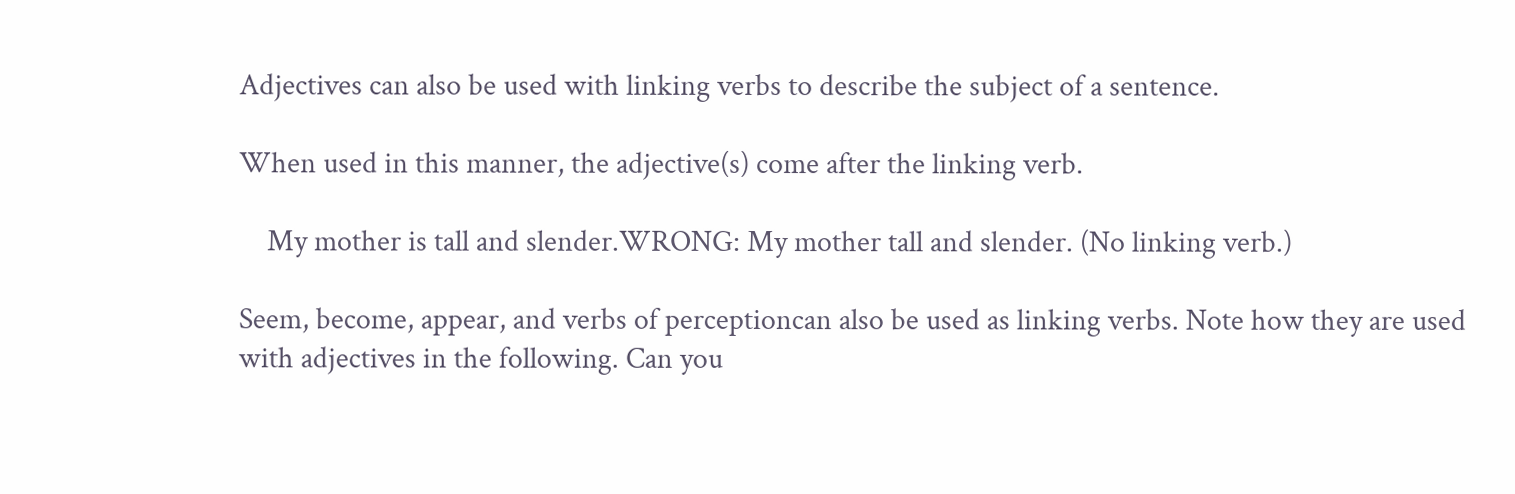Adjectives can also be used with linking verbs to describe the subject of a sentence.

When used in this manner, the adjective(s) come after the linking verb.

    My mother is tall and slender.WRONG: My mother tall and slender. (No linking verb.)

Seem, become, appear, and verbs of perceptioncan also be used as linking verbs. Note how they are used with adjectives in the following. Can you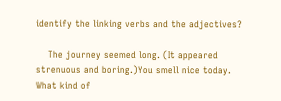identify the linking verbs and the adjectives?

    The journey seemed long. (It appeared strenuous and boring.)You smell nice today. What kind of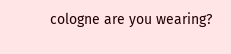cologne are you wearing?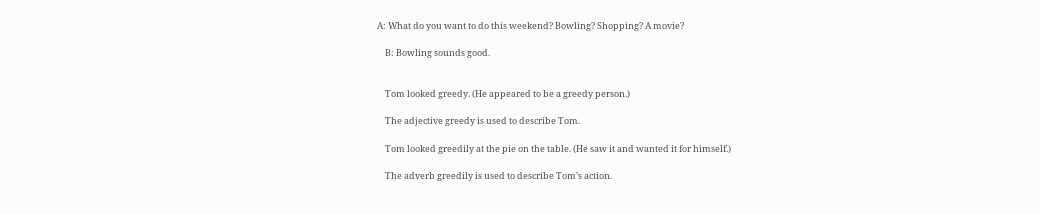A: What do you want to do this weekend? Bowling? Shopping? A movie?

    B: Bowling sounds good.


    Tom looked greedy. (He appeared to be a greedy person.)

    The adjective greedy is used to describe Tom.

    Tom looked greedily at the pie on the table. (He saw it and wanted it for himself.)

    The adverb greedily is used to describe Tom’s action.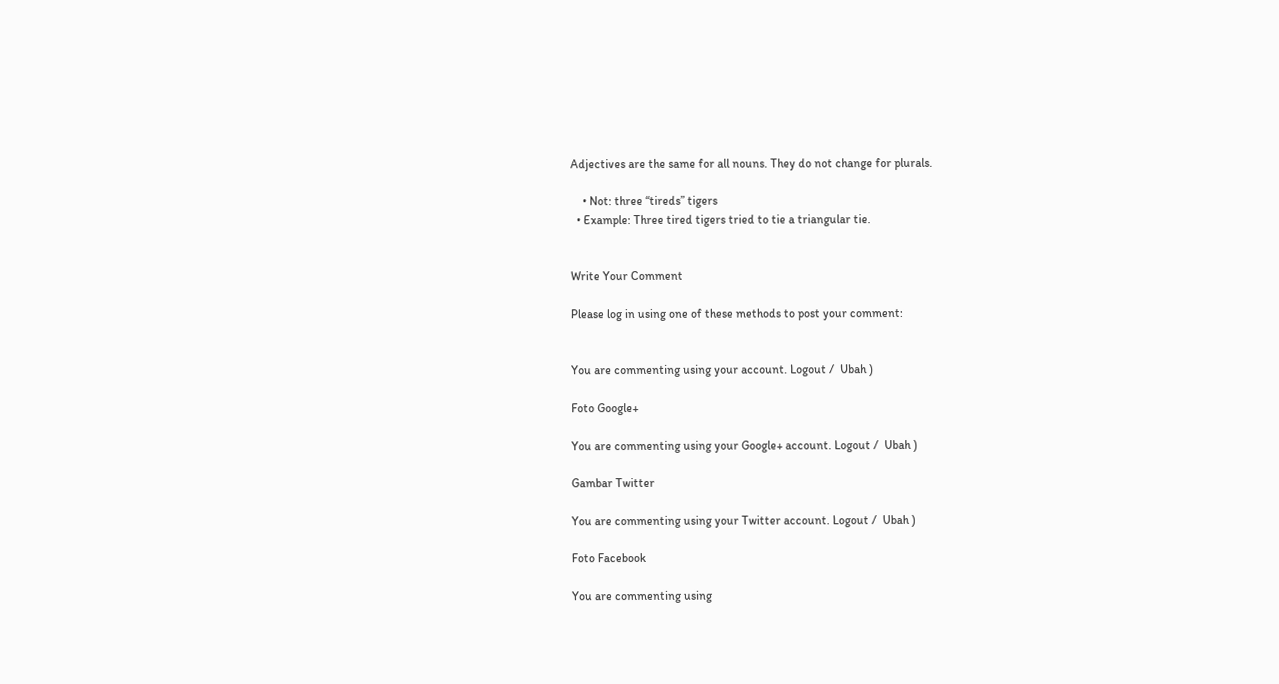Adjectives are the same for all nouns. They do not change for plurals.

    • Not: three “tireds” tigers
  • Example: Three tired tigers tried to tie a triangular tie.


Write Your Comment

Please log in using one of these methods to post your comment:


You are commenting using your account. Logout /  Ubah )

Foto Google+

You are commenting using your Google+ account. Logout /  Ubah )

Gambar Twitter

You are commenting using your Twitter account. Logout /  Ubah )

Foto Facebook

You are commenting using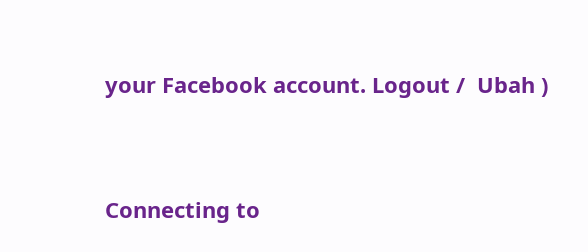your Facebook account. Logout /  Ubah )


Connecting to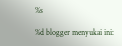%s

%d blogger menyukai ini: